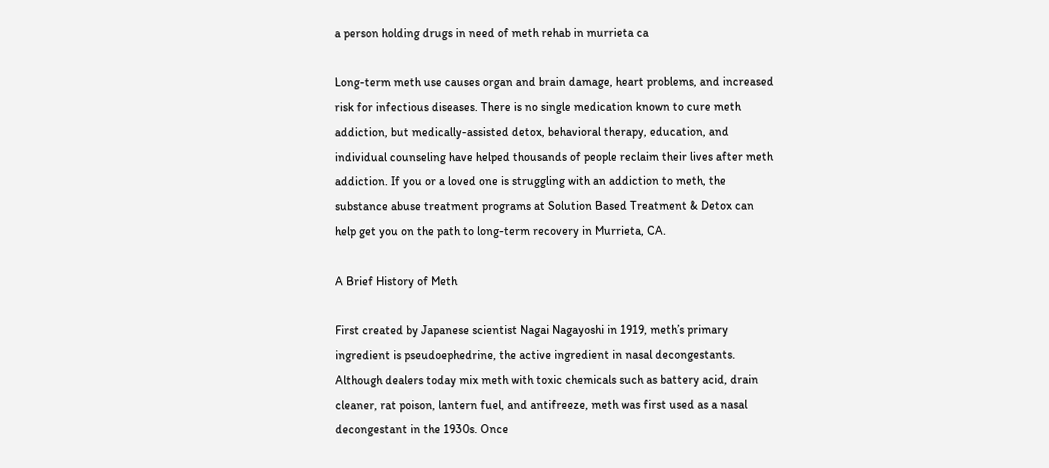a person holding drugs in need of meth rehab in murrieta ca

Long-term meth use causes organ and brain damage, heart problems, and increased risk for infectious diseases. There is no single medication known to cure meth addiction, but medically-assisted detox, behavioral therapy, education, and individual counseling have helped thousands of people reclaim their lives after meth addiction. If you or a loved one is struggling with an addiction to meth, the substance abuse treatment programs at Solution Based Treatment & Detox can help get you on the path to long-term recovery in Murrieta, CA.

A Brief History of Meth

First created by Japanese scientist Nagai Nagayoshi in 1919, meth’s primary ingredient is pseudoephedrine, the active ingredient in nasal decongestants. Although dealers today mix meth with toxic chemicals such as battery acid, drain cleaner, rat poison, lantern fuel, and antifreeze, meth was first used as a nasal decongestant in the 1930s. Once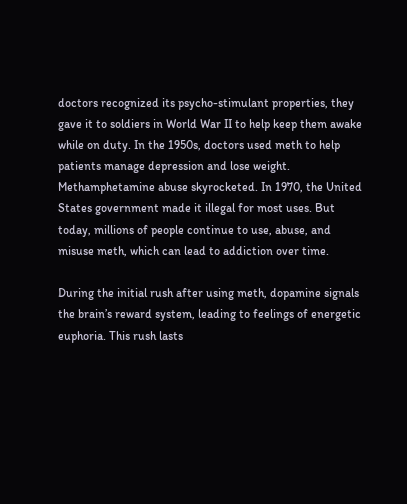doctors recognized its psycho-stimulant properties, they gave it to soldiers in World War II to help keep them awake while on duty. In the 1950s, doctors used meth to help patients manage depression and lose weight. Methamphetamine abuse skyrocketed. In 1970, the United States government made it illegal for most uses. But today, millions of people continue to use, abuse, and misuse meth, which can lead to addiction over time.

During the initial rush after using meth, dopamine signals the brain’s reward system, leading to feelings of energetic euphoria. This rush lasts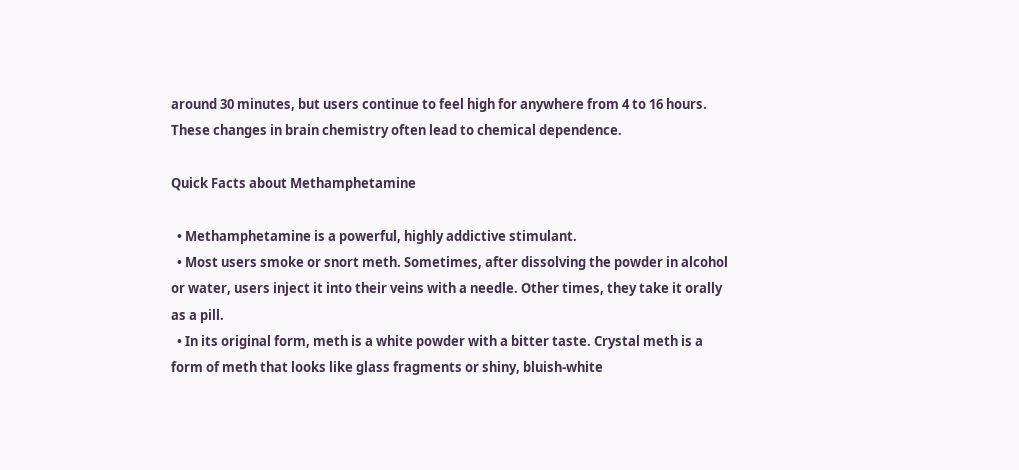around 30 minutes, but users continue to feel high for anywhere from 4 to 16 hours. These changes in brain chemistry often lead to chemical dependence.

Quick Facts about Methamphetamine

  • Methamphetamine is a powerful, highly addictive stimulant.
  • Most users smoke or snort meth. Sometimes, after dissolving the powder in alcohol or water, users inject it into their veins with a needle. Other times, they take it orally as a pill.
  • In its original form, meth is a white powder with a bitter taste. Crystal meth is a form of meth that looks like glass fragments or shiny, bluish-white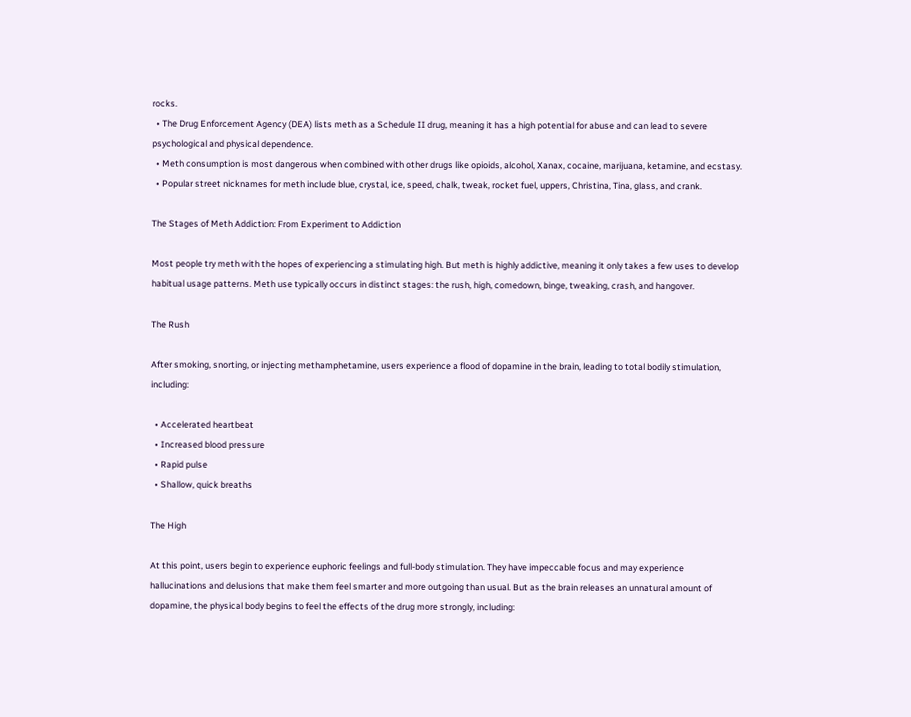rocks.
  • The Drug Enforcement Agency (DEA) lists meth as a Schedule II drug, meaning it has a high potential for abuse and can lead to severe psychological and physical dependence.
  • Meth consumption is most dangerous when combined with other drugs like opioids, alcohol, Xanax, cocaine, marijuana, ketamine, and ecstasy.
  • Popular street nicknames for meth include blue, crystal, ice, speed, chalk, tweak, rocket fuel, uppers, Christina, Tina, glass, and crank.

The Stages of Meth Addiction: From Experiment to Addiction

Most people try meth with the hopes of experiencing a stimulating high. But meth is highly addictive, meaning it only takes a few uses to develop habitual usage patterns. Meth use typically occurs in distinct stages: the rush, high, comedown, binge, tweaking, crash, and hangover.

The Rush

After smoking, snorting, or injecting methamphetamine, users experience a flood of dopamine in the brain, leading to total bodily stimulation, including:

  • Accelerated heartbeat
  • Increased blood pressure
  • Rapid pulse
  • Shallow, quick breaths

The High

At this point, users begin to experience euphoric feelings and full-body stimulation. They have impeccable focus and may experience hallucinations and delusions that make them feel smarter and more outgoing than usual. But as the brain releases an unnatural amount of dopamine, the physical body begins to feel the effects of the drug more strongly, including: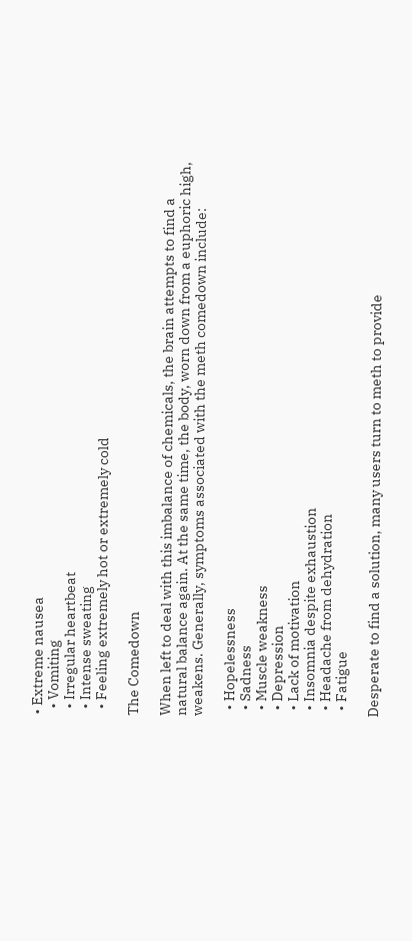• Extreme nausea
  • Vomiting
  • Irregular heartbeat
  • Intense sweating
  • Feeling extremely hot or extremely cold

The Comedown

When left to deal with this imbalance of chemicals, the brain attempts to find a natural balance again. At the same time, the body, worn down from a euphoric high, weakens. Generally, symptoms associated with the meth comedown include:

  • Hopelessness
  • Sadness
  • Muscle weakness
  • Depression
  • Lack of motivation
  • Insomnia despite exhaustion
  • Headache from dehydration
  • Fatigue

Desperate to find a solution, many users turn to meth to provide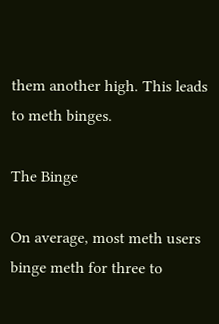them another high. This leads to meth binges.

The Binge

On average, most meth users binge meth for three to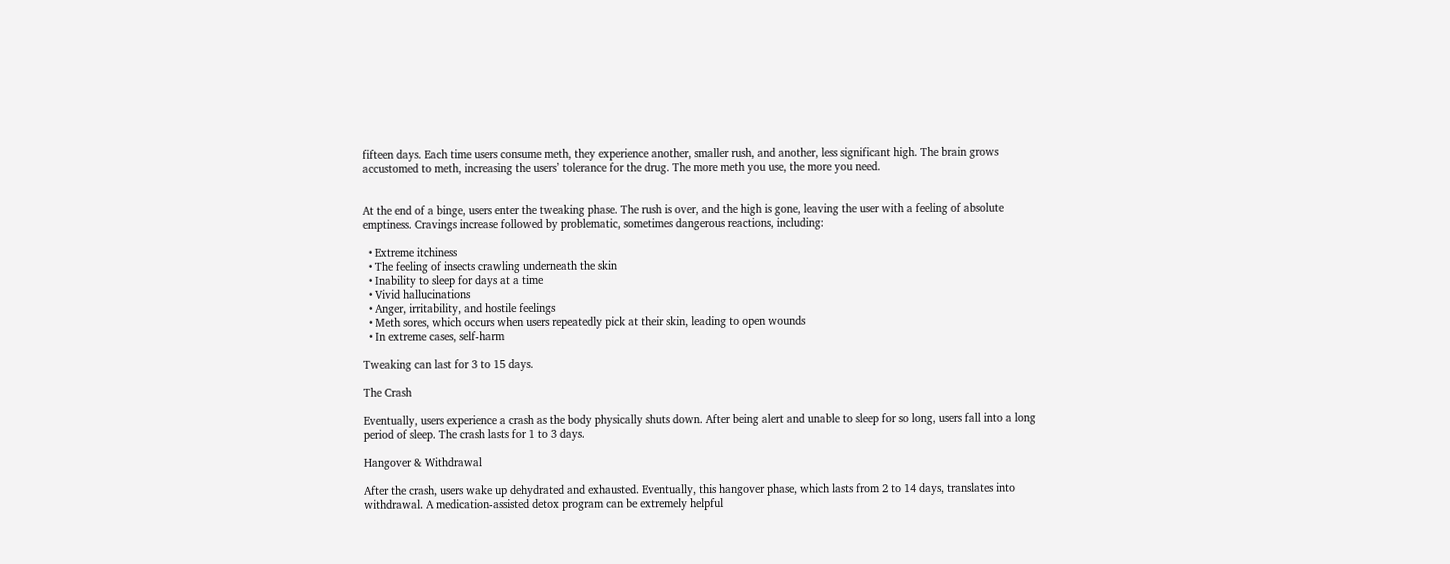fifteen days. Each time users consume meth, they experience another, smaller rush, and another, less significant high. The brain grows accustomed to meth, increasing the users’ tolerance for the drug. The more meth you use, the more you need.


At the end of a binge, users enter the tweaking phase. The rush is over, and the high is gone, leaving the user with a feeling of absolute emptiness. Cravings increase followed by problematic, sometimes dangerous reactions, including:

  • Extreme itchiness
  • The feeling of insects crawling underneath the skin
  • Inability to sleep for days at a time
  • Vivid hallucinations
  • Anger, irritability, and hostile feelings
  • Meth sores, which occurs when users repeatedly pick at their skin, leading to open wounds
  • In extreme cases, self-harm

Tweaking can last for 3 to 15 days.

The Crash

Eventually, users experience a crash as the body physically shuts down. After being alert and unable to sleep for so long, users fall into a long period of sleep. The crash lasts for 1 to 3 days.

Hangover & Withdrawal

After the crash, users wake up dehydrated and exhausted. Eventually, this hangover phase, which lasts from 2 to 14 days, translates into withdrawal. A medication-assisted detox program can be extremely helpful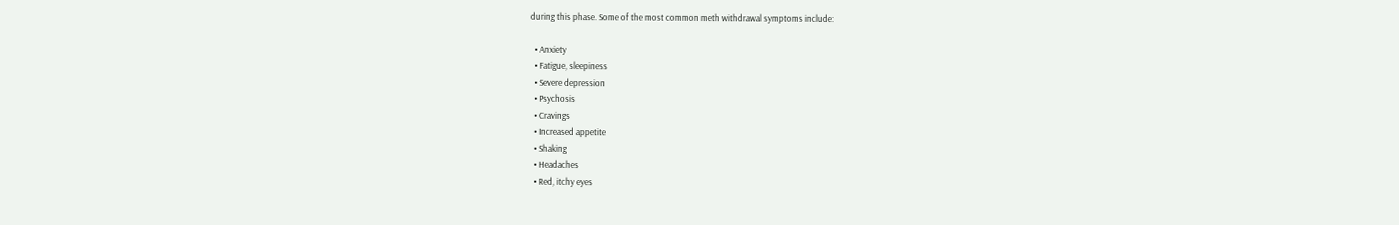during this phase. Some of the most common meth withdrawal symptoms include:

  • Anxiety
  • Fatigue, sleepiness
  • Severe depression
  • Psychosis
  • Cravings
  • Increased appetite
  • Shaking
  • Headaches
  • Red, itchy eyes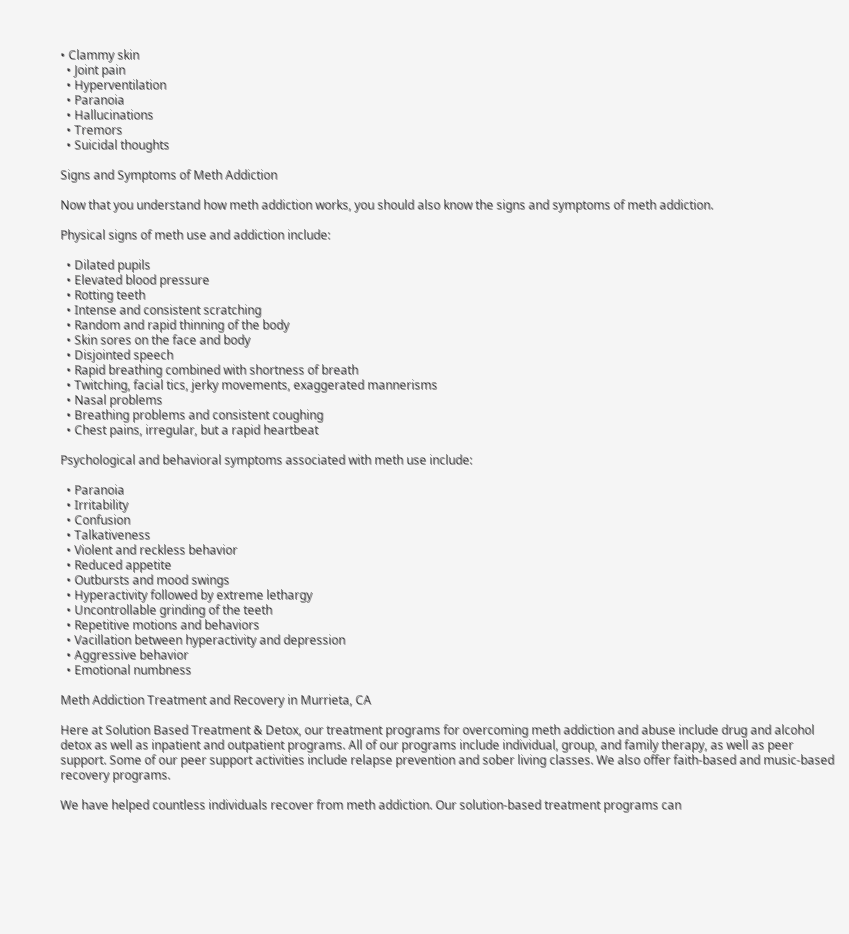• Clammy skin
  • Joint pain
  • Hyperventilation
  • Paranoia
  • Hallucinations
  • Tremors
  • Suicidal thoughts

Signs and Symptoms of Meth Addiction

Now that you understand how meth addiction works, you should also know the signs and symptoms of meth addiction.

Physical signs of meth use and addiction include:

  • Dilated pupils
  • Elevated blood pressure
  • Rotting teeth
  • Intense and consistent scratching
  • Random and rapid thinning of the body
  • Skin sores on the face and body
  • Disjointed speech
  • Rapid breathing combined with shortness of breath
  • Twitching, facial tics, jerky movements, exaggerated mannerisms
  • Nasal problems
  • Breathing problems and consistent coughing
  • Chest pains, irregular, but a rapid heartbeat

Psychological and behavioral symptoms associated with meth use include:

  • Paranoia
  • Irritability
  • Confusion
  • Talkativeness
  • Violent and reckless behavior
  • Reduced appetite
  • Outbursts and mood swings
  • Hyperactivity followed by extreme lethargy
  • Uncontrollable grinding of the teeth
  • Repetitive motions and behaviors
  • Vacillation between hyperactivity and depression
  • Aggressive behavior
  • Emotional numbness

Meth Addiction Treatment and Recovery in Murrieta, CA

Here at Solution Based Treatment & Detox, our treatment programs for overcoming meth addiction and abuse include drug and alcohol detox as well as inpatient and outpatient programs. All of our programs include individual, group, and family therapy, as well as peer support. Some of our peer support activities include relapse prevention and sober living classes. We also offer faith-based and music-based recovery programs.

We have helped countless individuals recover from meth addiction. Our solution-based treatment programs can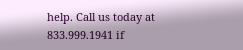help. Call us today at 833.999.1941 if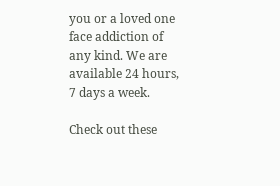you or a loved one face addiction of any kind. We are available 24 hours, 7 days a week.

Check out these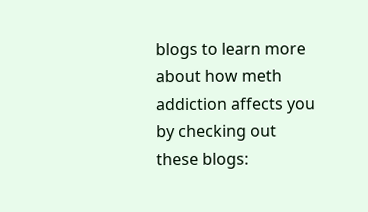blogs to learn more about how meth addiction affects you by checking out these blogs: